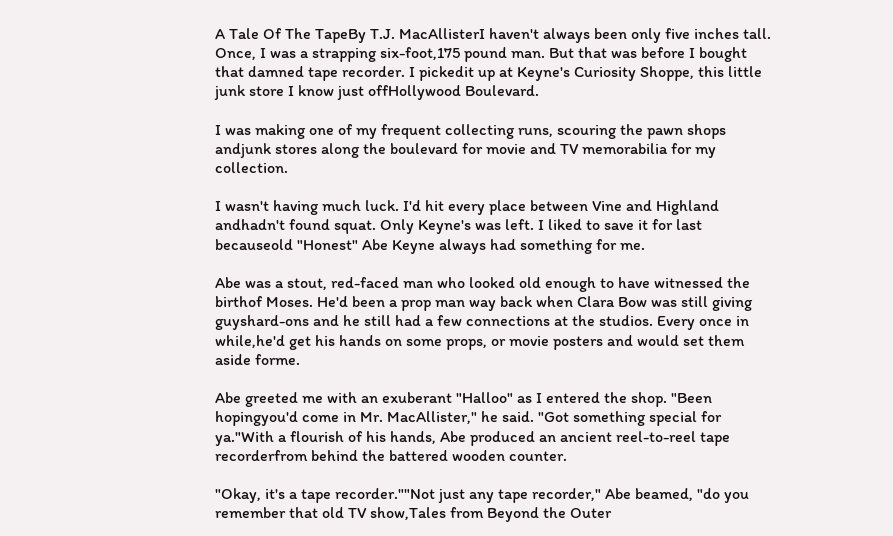A Tale Of The TapeBy T.J. MacAllisterI haven't always been only five inches tall. Once, I was a strapping six-foot,175 pound man. But that was before I bought that damned tape recorder. I pickedit up at Keyne's Curiosity Shoppe, this little junk store I know just offHollywood Boulevard.

I was making one of my frequent collecting runs, scouring the pawn shops andjunk stores along the boulevard for movie and TV memorabilia for my collection.

I wasn't having much luck. I'd hit every place between Vine and Highland andhadn't found squat. Only Keyne's was left. I liked to save it for last becauseold "Honest" Abe Keyne always had something for me.

Abe was a stout, red-faced man who looked old enough to have witnessed the birthof Moses. He'd been a prop man way back when Clara Bow was still giving guyshard-ons and he still had a few connections at the studios. Every once in while,he'd get his hands on some props, or movie posters and would set them aside forme.

Abe greeted me with an exuberant "Halloo" as I entered the shop. "Been hopingyou'd come in Mr. MacAllister," he said. "Got something special for ya."With a flourish of his hands, Abe produced an ancient reel-to-reel tape recorderfrom behind the battered wooden counter.

"Okay, it's a tape recorder.""Not just any tape recorder," Abe beamed, "do you remember that old TV show,Tales from Beyond the Outer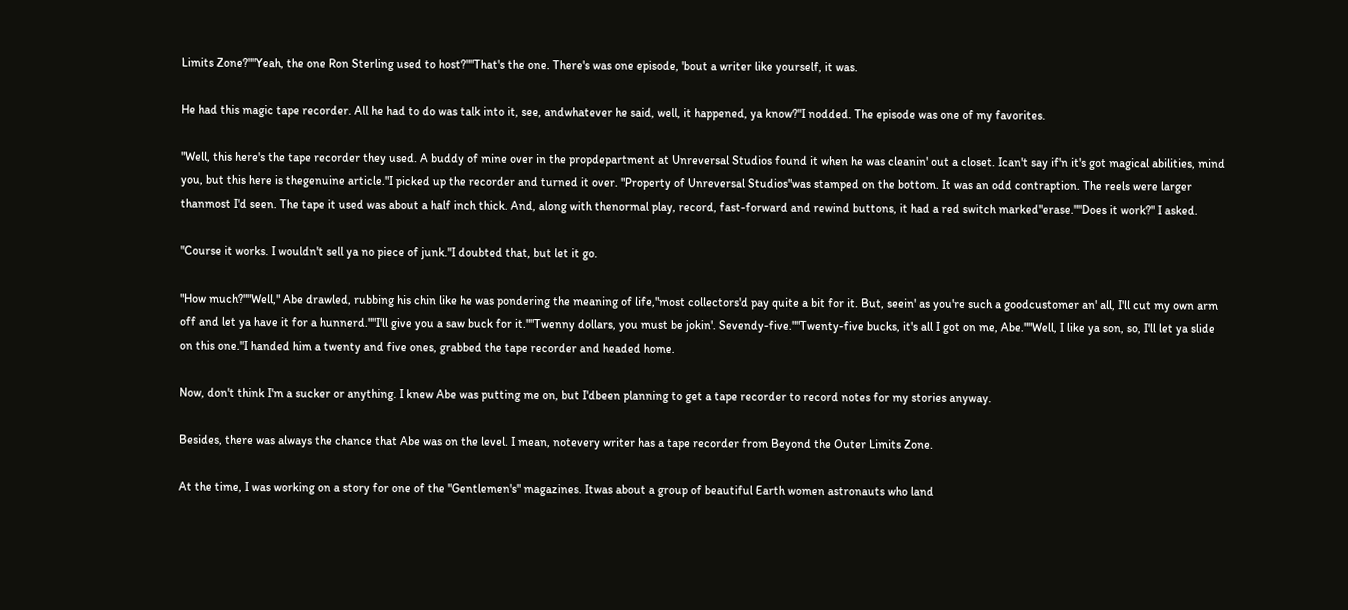Limits Zone?""Yeah, the one Ron Sterling used to host?""That's the one. There's was one episode, 'bout a writer like yourself, it was.

He had this magic tape recorder. All he had to do was talk into it, see, andwhatever he said, well, it happened, ya know?"I nodded. The episode was one of my favorites.

"Well, this here's the tape recorder they used. A buddy of mine over in the propdepartment at Unreversal Studios found it when he was cleanin' out a closet. Ican't say if'n it's got magical abilities, mind you, but this here is thegenuine article."I picked up the recorder and turned it over. "Property of Unreversal Studios"was stamped on the bottom. It was an odd contraption. The reels were larger thanmost I'd seen. The tape it used was about a half inch thick. And, along with thenormal play, record, fast-forward and rewind buttons, it had a red switch marked"erase.""Does it work?" I asked.

"Course it works. I wouldn't sell ya no piece of junk."I doubted that, but let it go.

"How much?""Well," Abe drawled, rubbing his chin like he was pondering the meaning of life,"most collectors'd pay quite a bit for it. But, seein' as you're such a goodcustomer an' all, I'll cut my own arm off and let ya have it for a hunnerd.""I'll give you a saw buck for it.""Twenny dollars, you must be jokin'. Sevendy-five.""Twenty-five bucks, it's all I got on me, Abe.""Well, I like ya son, so, I'll let ya slide on this one."I handed him a twenty and five ones, grabbed the tape recorder and headed home.

Now, don't think I'm a sucker or anything. I knew Abe was putting me on, but I'dbeen planning to get a tape recorder to record notes for my stories anyway.

Besides, there was always the chance that Abe was on the level. I mean, notevery writer has a tape recorder from Beyond the Outer Limits Zone.

At the time, I was working on a story for one of the "Gentlemen's" magazines. Itwas about a group of beautiful Earth women astronauts who land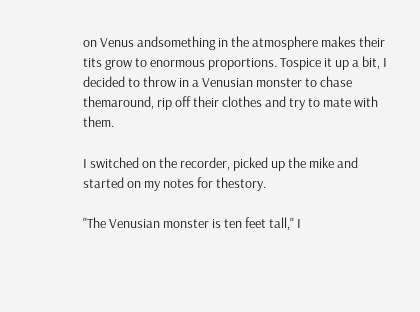on Venus andsomething in the atmosphere makes their tits grow to enormous proportions. Tospice it up a bit, I decided to throw in a Venusian monster to chase themaround, rip off their clothes and try to mate with them.

I switched on the recorder, picked up the mike and started on my notes for thestory.

"The Venusian monster is ten feet tall," I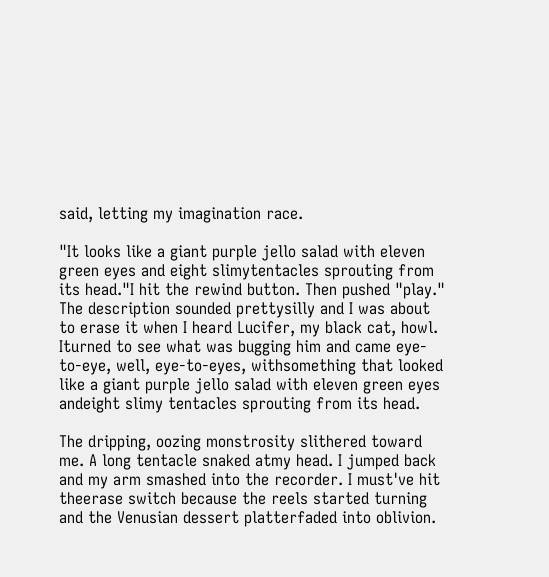said, letting my imagination race.

"It looks like a giant purple jello salad with eleven green eyes and eight slimytentacles sprouting from its head."I hit the rewind button. Then pushed "play." The description sounded prettysilly and I was about to erase it when I heard Lucifer, my black cat, howl. Iturned to see what was bugging him and came eye-to-eye, well, eye-to-eyes, withsomething that looked like a giant purple jello salad with eleven green eyes andeight slimy tentacles sprouting from its head.

The dripping, oozing monstrosity slithered toward me. A long tentacle snaked atmy head. I jumped back and my arm smashed into the recorder. I must've hit theerase switch because the reels started turning and the Venusian dessert platterfaded into oblivion.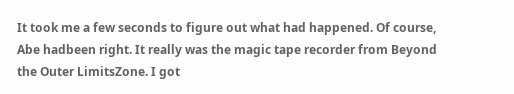It took me a few seconds to figure out what had happened. Of course, Abe hadbeen right. It really was the magic tape recorder from Beyond the Outer LimitsZone. I got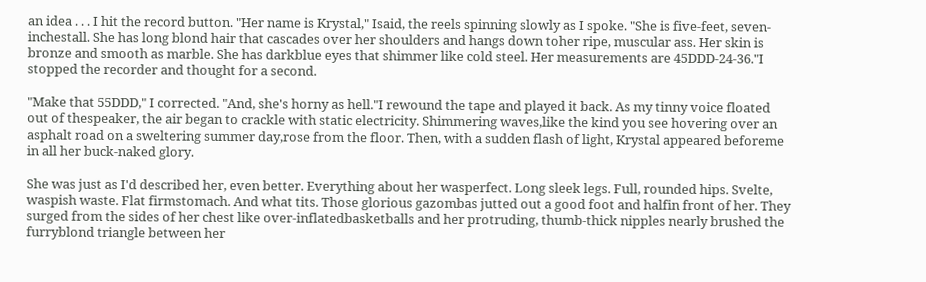an idea . . . I hit the record button. "Her name is Krystal," Isaid, the reels spinning slowly as I spoke. "She is five-feet, seven-inchestall. She has long blond hair that cascades over her shoulders and hangs down toher ripe, muscular ass. Her skin is bronze and smooth as marble. She has darkblue eyes that shimmer like cold steel. Her measurements are 45DDD-24-36."I stopped the recorder and thought for a second.

"Make that 55DDD," I corrected. "And, she's horny as hell."I rewound the tape and played it back. As my tinny voice floated out of thespeaker, the air began to crackle with static electricity. Shimmering waves,like the kind you see hovering over an asphalt road on a sweltering summer day,rose from the floor. Then, with a sudden flash of light, Krystal appeared beforeme in all her buck-naked glory.

She was just as I'd described her, even better. Everything about her wasperfect. Long sleek legs. Full, rounded hips. Svelte, waspish waste. Flat firmstomach. And what tits. Those glorious gazombas jutted out a good foot and halfin front of her. They surged from the sides of her chest like over-inflatedbasketballs and her protruding, thumb-thick nipples nearly brushed the furryblond triangle between her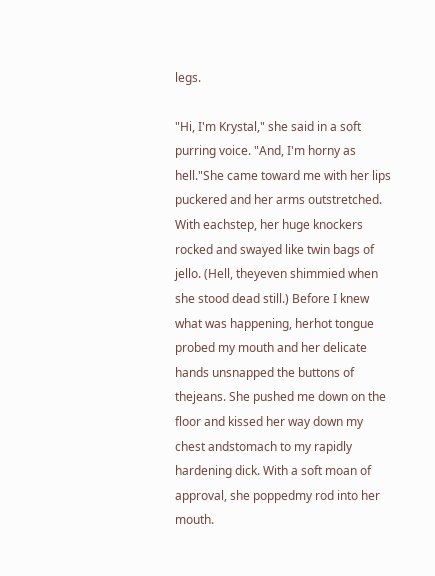legs.

"Hi, I'm Krystal," she said in a soft purring voice. "And, I'm horny as hell."She came toward me with her lips puckered and her arms outstretched. With eachstep, her huge knockers rocked and swayed like twin bags of jello. (Hell, theyeven shimmied when she stood dead still.) Before I knew what was happening, herhot tongue probed my mouth and her delicate hands unsnapped the buttons of thejeans. She pushed me down on the floor and kissed her way down my chest andstomach to my rapidly hardening dick. With a soft moan of approval, she poppedmy rod into her mouth.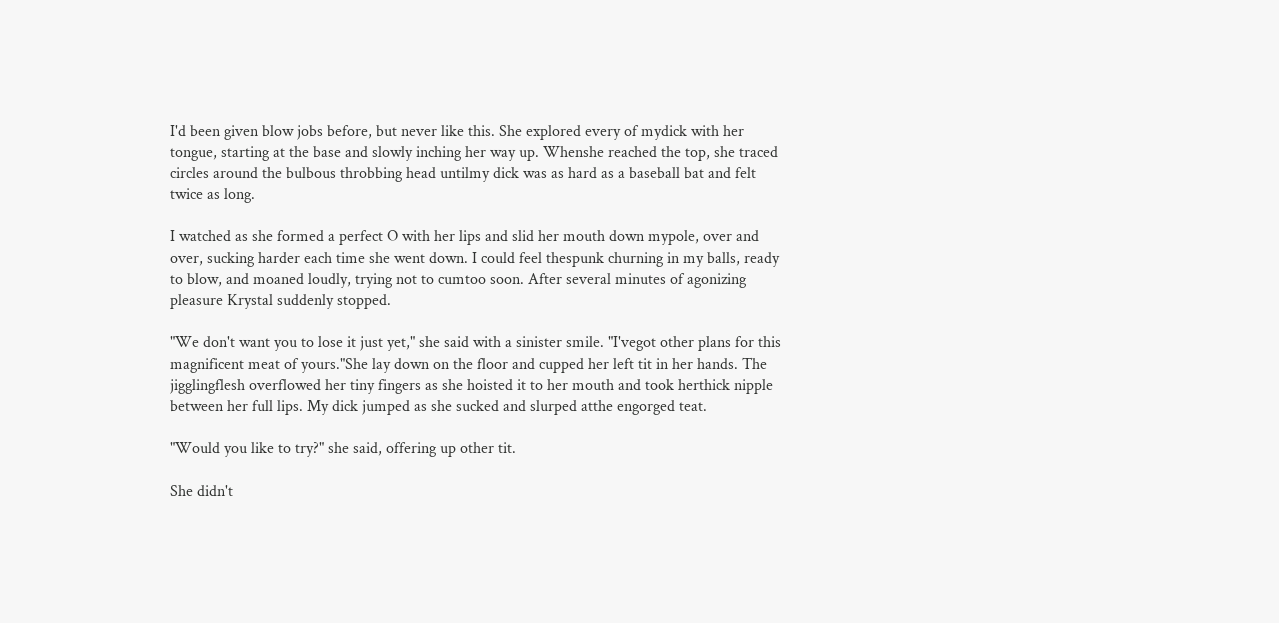I'd been given blow jobs before, but never like this. She explored every of mydick with her tongue, starting at the base and slowly inching her way up. Whenshe reached the top, she traced circles around the bulbous throbbing head untilmy dick was as hard as a baseball bat and felt twice as long.

I watched as she formed a perfect O with her lips and slid her mouth down mypole, over and over, sucking harder each time she went down. I could feel thespunk churning in my balls, ready to blow, and moaned loudly, trying not to cumtoo soon. After several minutes of agonizing pleasure Krystal suddenly stopped.

"We don't want you to lose it just yet," she said with a sinister smile. "I'vegot other plans for this magnificent meat of yours."She lay down on the floor and cupped her left tit in her hands. The jigglingflesh overflowed her tiny fingers as she hoisted it to her mouth and took herthick nipple between her full lips. My dick jumped as she sucked and slurped atthe engorged teat.

"Would you like to try?" she said, offering up other tit.

She didn't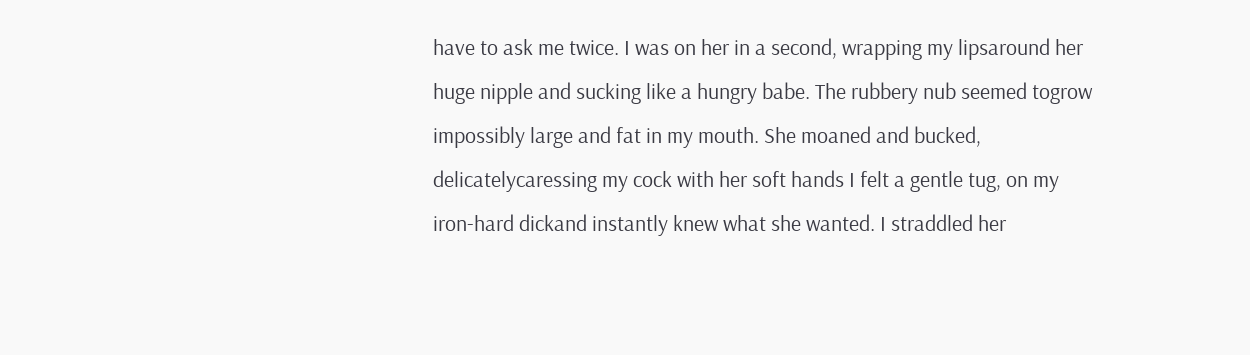have to ask me twice. I was on her in a second, wrapping my lipsaround her huge nipple and sucking like a hungry babe. The rubbery nub seemed togrow impossibly large and fat in my mouth. She moaned and bucked, delicatelycaressing my cock with her soft hands I felt a gentle tug, on my iron-hard dickand instantly knew what she wanted. I straddled her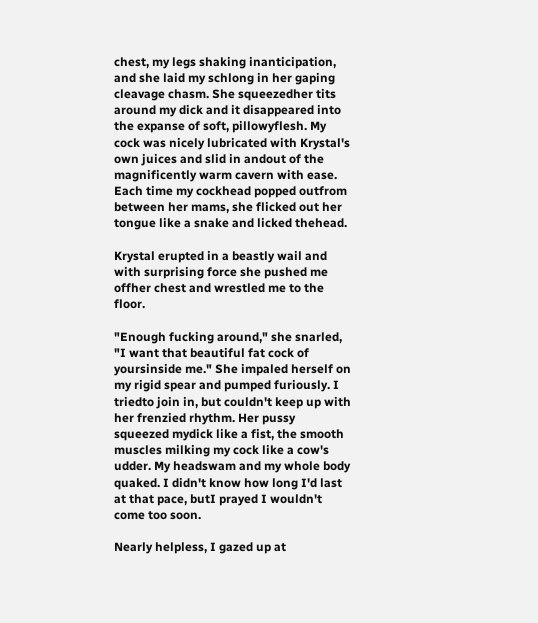chest, my legs shaking inanticipation, and she laid my schlong in her gaping cleavage chasm. She squeezedher tits around my dick and it disappeared into the expanse of soft, pillowyflesh. My cock was nicely lubricated with Krystal's own juices and slid in andout of the magnificently warm cavern with ease. Each time my cockhead popped outfrom between her mams, she flicked out her tongue like a snake and licked thehead.

Krystal erupted in a beastly wail and with surprising force she pushed me offher chest and wrestled me to the floor.

"Enough fucking around," she snarled, "I want that beautiful fat cock of yoursinside me." She impaled herself on my rigid spear and pumped furiously. I triedto join in, but couldn't keep up with her frenzied rhythm. Her pussy squeezed mydick like a fist, the smooth muscles milking my cock like a cow's udder. My headswam and my whole body quaked. I didn't know how long I'd last at that pace, butI prayed I wouldn't come too soon.

Nearly helpless, I gazed up at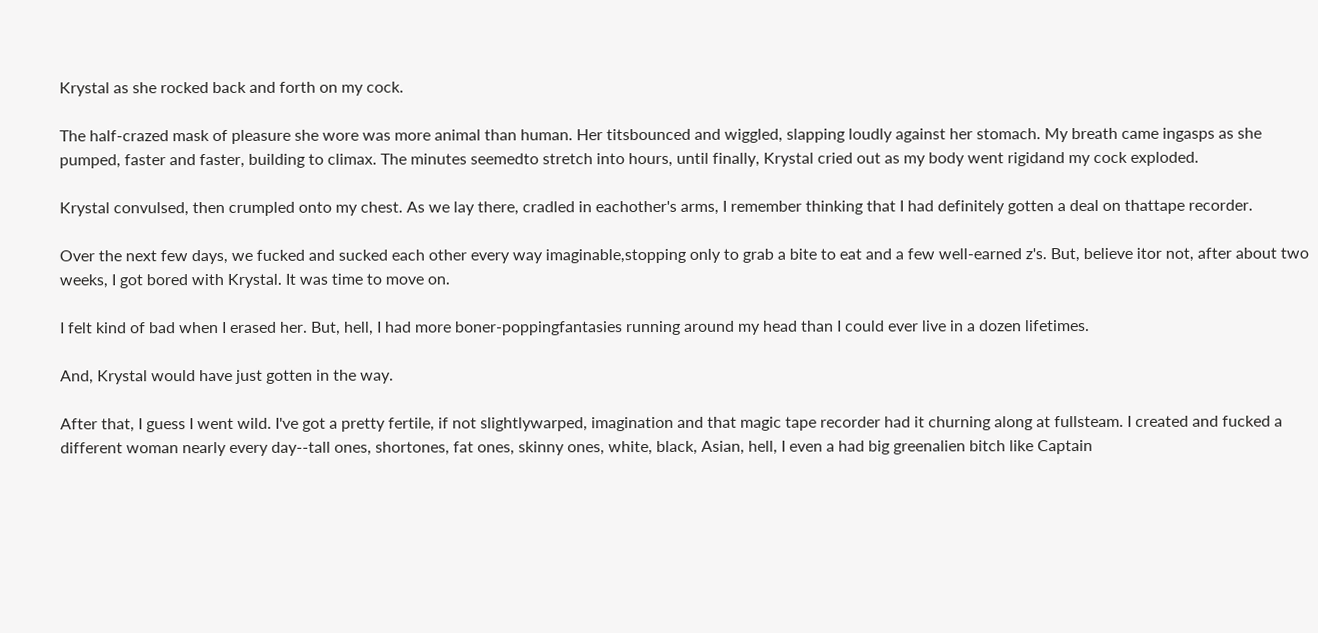Krystal as she rocked back and forth on my cock.

The half-crazed mask of pleasure she wore was more animal than human. Her titsbounced and wiggled, slapping loudly against her stomach. My breath came ingasps as she pumped, faster and faster, building to climax. The minutes seemedto stretch into hours, until finally, Krystal cried out as my body went rigidand my cock exploded.

Krystal convulsed, then crumpled onto my chest. As we lay there, cradled in eachother's arms, I remember thinking that I had definitely gotten a deal on thattape recorder.

Over the next few days, we fucked and sucked each other every way imaginable,stopping only to grab a bite to eat and a few well-earned z's. But, believe itor not, after about two weeks, I got bored with Krystal. It was time to move on.

I felt kind of bad when I erased her. But, hell, I had more boner-poppingfantasies running around my head than I could ever live in a dozen lifetimes.

And, Krystal would have just gotten in the way.

After that, I guess I went wild. I've got a pretty fertile, if not slightlywarped, imagination and that magic tape recorder had it churning along at fullsteam. I created and fucked a different woman nearly every day--tall ones, shortones, fat ones, skinny ones, white, black, Asian, hell, I even a had big greenalien bitch like Captain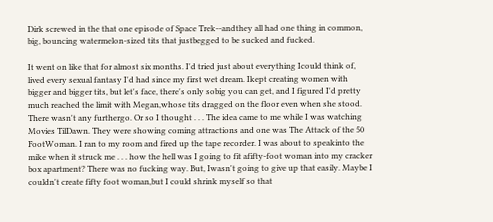Dirk screwed in the that one episode of Space Trek--andthey all had one thing in common, big, bouncing watermelon-sized tits that justbegged to be sucked and fucked.

It went on like that for almost six months. I'd tried just about everything Icould think of, lived every sexual fantasy I'd had since my first wet dream. Ikept creating women with bigger and bigger tits, but let's face, there's only sobig you can get, and I figured I'd pretty much reached the limit with Megan,whose tits dragged on the floor even when she stood. There wasn't any furthergo. Or so I thought . . . The idea came to me while I was watching Movies TilDawn. They were showing coming attractions and one was The Attack of the 50 FootWoman. I ran to my room and fired up the tape recorder. I was about to speakinto the mike when it struck me . . . how the hell was I going to fit afifty-foot woman into my cracker box apartment? There was no fucking way. But, Iwasn't going to give up that easily. Maybe I couldn't create fifty foot woman,but I could shrink myself so that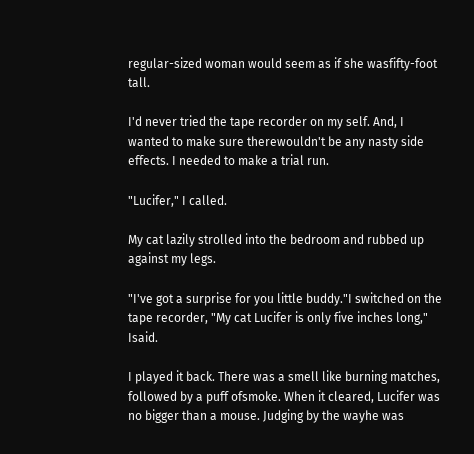regular-sized woman would seem as if she wasfifty-foot tall.

I'd never tried the tape recorder on my self. And, I wanted to make sure therewouldn't be any nasty side effects. I needed to make a trial run.

"Lucifer," I called.

My cat lazily strolled into the bedroom and rubbed up against my legs.

"I've got a surprise for you little buddy."I switched on the tape recorder, "My cat Lucifer is only five inches long," Isaid.

I played it back. There was a smell like burning matches, followed by a puff ofsmoke. When it cleared, Lucifer was no bigger than a mouse. Judging by the wayhe was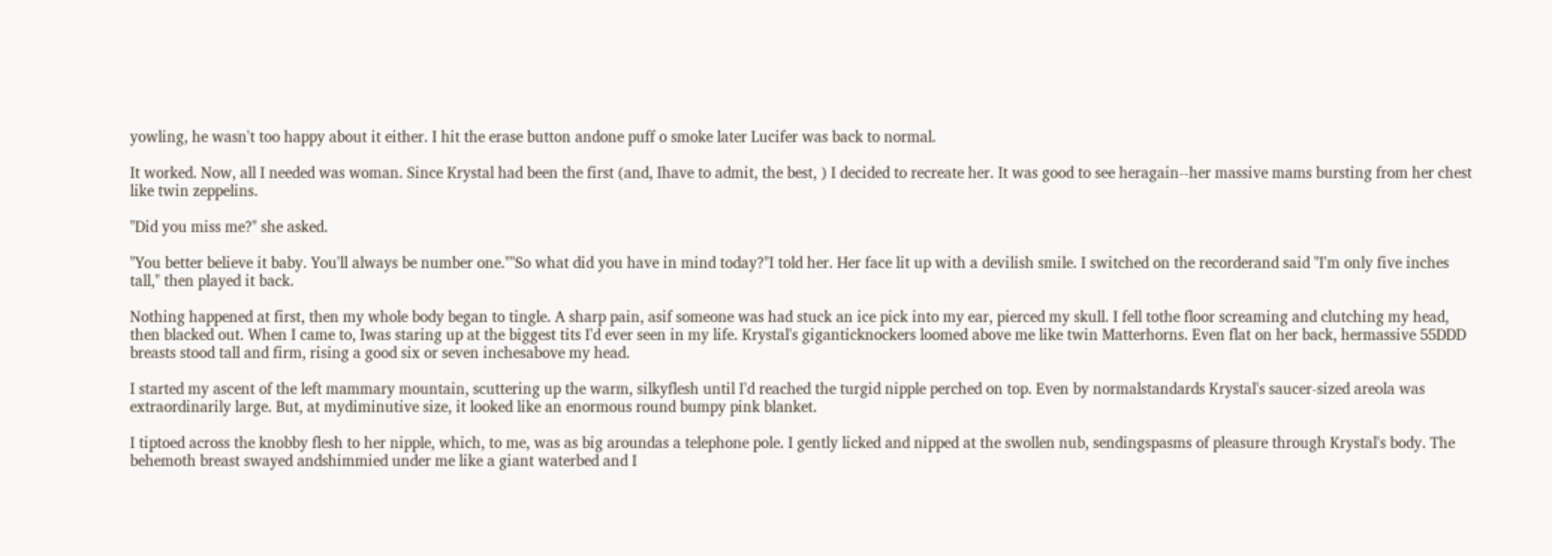yowling, he wasn't too happy about it either. I hit the erase button andone puff o smoke later Lucifer was back to normal.

It worked. Now, all I needed was woman. Since Krystal had been the first (and, Ihave to admit, the best, ) I decided to recreate her. It was good to see heragain--her massive mams bursting from her chest like twin zeppelins.

"Did you miss me?" she asked.

"You better believe it baby. You'll always be number one.""So what did you have in mind today?"I told her. Her face lit up with a devilish smile. I switched on the recorderand said "I'm only five inches tall," then played it back.

Nothing happened at first, then my whole body began to tingle. A sharp pain, asif someone was had stuck an ice pick into my ear, pierced my skull. I fell tothe floor screaming and clutching my head, then blacked out. When I came to, Iwas staring up at the biggest tits I'd ever seen in my life. Krystal's giganticknockers loomed above me like twin Matterhorns. Even flat on her back, hermassive 55DDD breasts stood tall and firm, rising a good six or seven inchesabove my head.

I started my ascent of the left mammary mountain, scuttering up the warm, silkyflesh until I'd reached the turgid nipple perched on top. Even by normalstandards Krystal's saucer-sized areola was extraordinarily large. But, at mydiminutive size, it looked like an enormous round bumpy pink blanket.

I tiptoed across the knobby flesh to her nipple, which, to me, was as big aroundas a telephone pole. I gently licked and nipped at the swollen nub, sendingspasms of pleasure through Krystal's body. The behemoth breast swayed andshimmied under me like a giant waterbed and I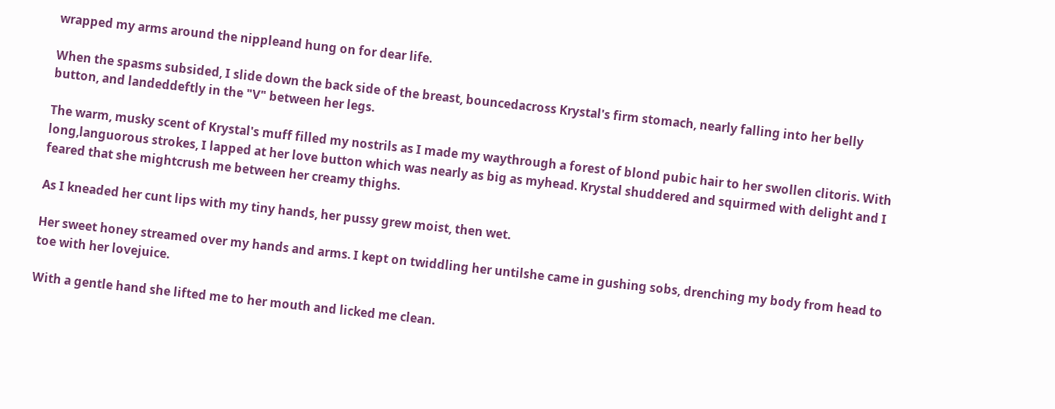wrapped my arms around the nippleand hung on for dear life.

When the spasms subsided, I slide down the back side of the breast, bouncedacross Krystal's firm stomach, nearly falling into her belly button, and landeddeftly in the "V" between her legs.

The warm, musky scent of Krystal's muff filled my nostrils as I made my waythrough a forest of blond pubic hair to her swollen clitoris. With long,languorous strokes, I lapped at her love button which was nearly as big as myhead. Krystal shuddered and squirmed with delight and I feared that she mightcrush me between her creamy thighs.

As I kneaded her cunt lips with my tiny hands, her pussy grew moist, then wet.

Her sweet honey streamed over my hands and arms. I kept on twiddling her untilshe came in gushing sobs, drenching my body from head to toe with her lovejuice.

With a gentle hand she lifted me to her mouth and licked me clean.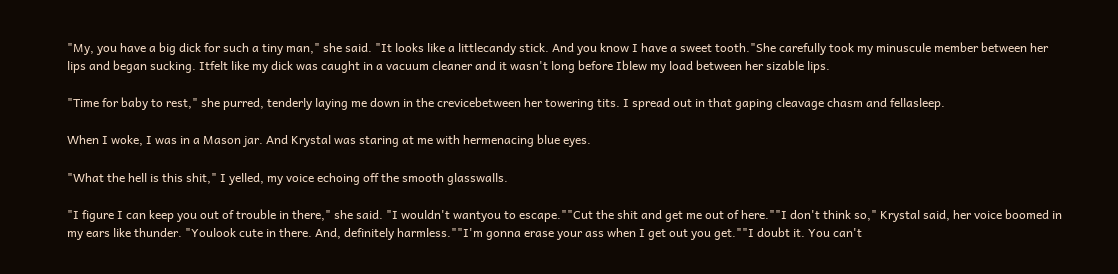"My, you have a big dick for such a tiny man," she said. "It looks like a littlecandy stick. And you know I have a sweet tooth."She carefully took my minuscule member between her lips and began sucking. Itfelt like my dick was caught in a vacuum cleaner and it wasn't long before Iblew my load between her sizable lips.

"Time for baby to rest," she purred, tenderly laying me down in the crevicebetween her towering tits. I spread out in that gaping cleavage chasm and fellasleep.

When I woke, I was in a Mason jar. And Krystal was staring at me with hermenacing blue eyes.

"What the hell is this shit," I yelled, my voice echoing off the smooth glasswalls.

"I figure I can keep you out of trouble in there," she said. "I wouldn't wantyou to escape.""Cut the shit and get me out of here.""I don't think so," Krystal said, her voice boomed in my ears like thunder. "Youlook cute in there. And, definitely harmless.""I'm gonna erase your ass when I get out you get.""I doubt it. You can't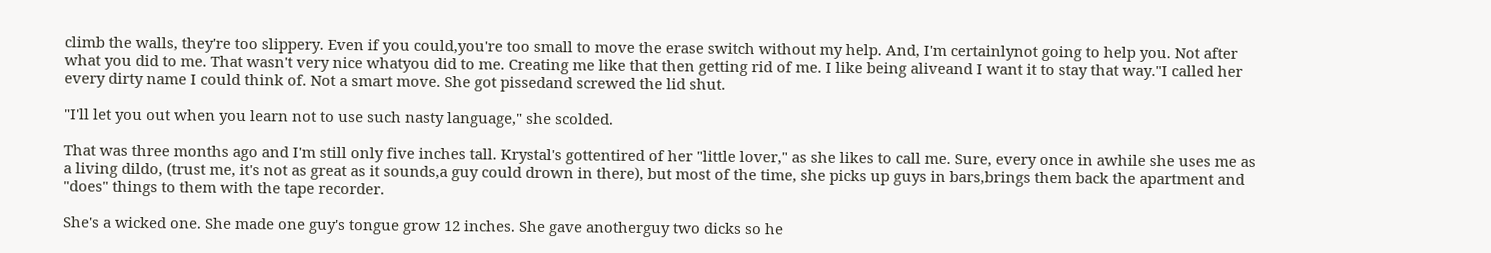climb the walls, they're too slippery. Even if you could,you're too small to move the erase switch without my help. And, I'm certainlynot going to help you. Not after what you did to me. That wasn't very nice whatyou did to me. Creating me like that then getting rid of me. I like being aliveand I want it to stay that way."I called her every dirty name I could think of. Not a smart move. She got pissedand screwed the lid shut.

"I'll let you out when you learn not to use such nasty language," she scolded.

That was three months ago and I'm still only five inches tall. Krystal's gottentired of her "little lover," as she likes to call me. Sure, every once in awhile she uses me as a living dildo, (trust me, it's not as great as it sounds,a guy could drown in there), but most of the time, she picks up guys in bars,brings them back the apartment and "does" things to them with the tape recorder.

She's a wicked one. She made one guy's tongue grow 12 inches. She gave anotherguy two dicks so he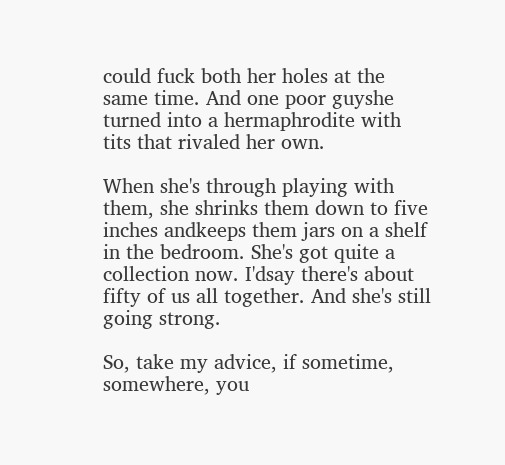could fuck both her holes at the same time. And one poor guyshe turned into a hermaphrodite with tits that rivaled her own.

When she's through playing with them, she shrinks them down to five inches andkeeps them jars on a shelf in the bedroom. She's got quite a collection now. I'dsay there's about fifty of us all together. And she's still going strong.

So, take my advice, if sometime, somewhere, you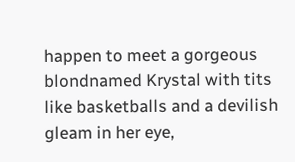happen to meet a gorgeous blondnamed Krystal with tits like basketballs and a devilish gleam in her eye,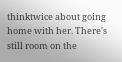thinktwice about going home with her. There's still room on the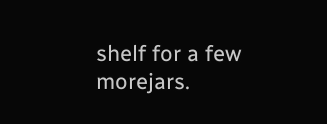shelf for a few morejars.